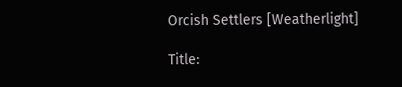Orcish Settlers [Weatherlight]

Title: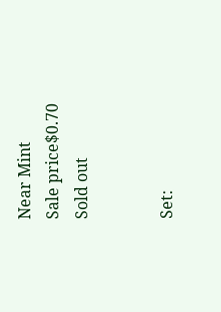Near Mint
Sale price$0.70
Sold out


Set: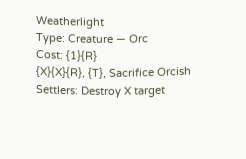Weatherlight
Type: Creature — Orc
Cost: {1}{R}
{X}{X}{R}, {T}, Sacrifice Orcish Settlers: Destroy X target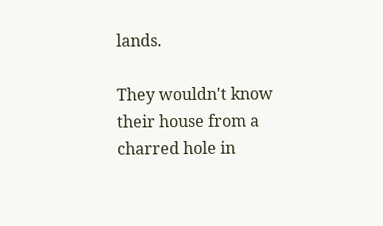lands.

They wouldn't know their house from a charred hole in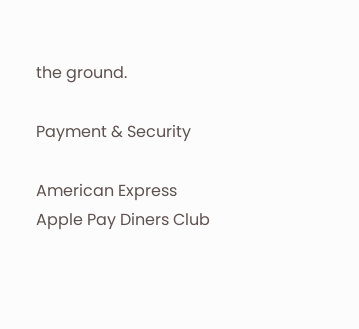the ground.

Payment & Security

American Express Apple Pay Diners Club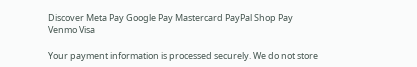Discover Meta Pay Google Pay Mastercard PayPal Shop Pay Venmo Visa

Your payment information is processed securely. We do not store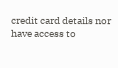credit card details nor have access to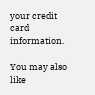your credit card information.

You may also like